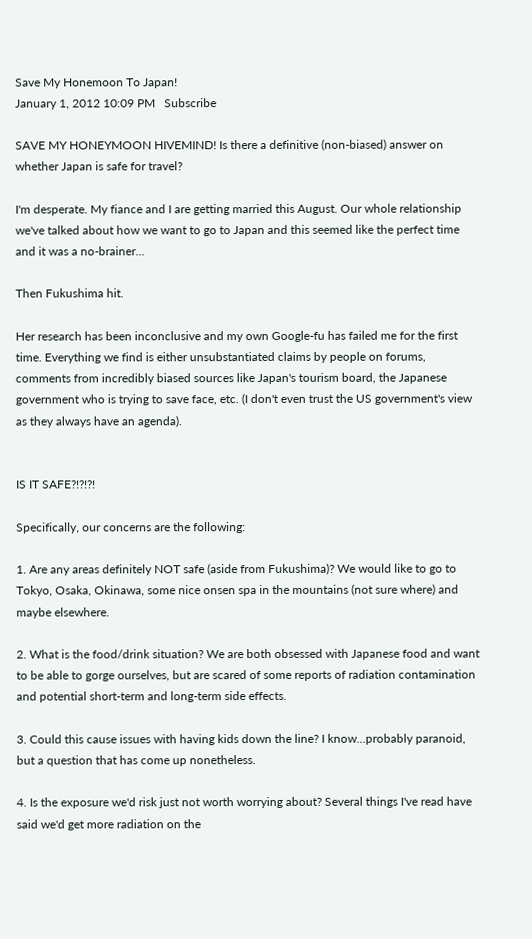Save My Honemoon To Japan!
January 1, 2012 10:09 PM   Subscribe

SAVE MY HONEYMOON HIVEMIND! Is there a definitive (non-biased) answer on whether Japan is safe for travel?

I'm desperate. My fiance and I are getting married this August. Our whole relationship we've talked about how we want to go to Japan and this seemed like the perfect time and it was a no-brainer...

Then Fukushima hit.

Her research has been inconclusive and my own Google-fu has failed me for the first time. Everything we find is either unsubstantiated claims by people on forums, comments from incredibly biased sources like Japan's tourism board, the Japanese government who is trying to save face, etc. (I don't even trust the US government's view as they always have an agenda).


IS IT SAFE?!?!?!

Specifically, our concerns are the following:

1. Are any areas definitely NOT safe (aside from Fukushima)? We would like to go to Tokyo, Osaka, Okinawa, some nice onsen spa in the mountains (not sure where) and maybe elsewhere.

2. What is the food/drink situation? We are both obsessed with Japanese food and want to be able to gorge ourselves, but are scared of some reports of radiation contamination and potential short-term and long-term side effects.

3. Could this cause issues with having kids down the line? I know...probably paranoid, but a question that has come up nonetheless.

4. Is the exposure we'd risk just not worth worrying about? Several things I've read have said we'd get more radiation on the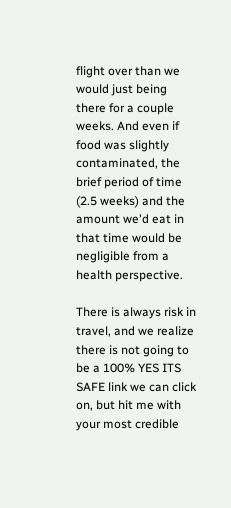flight over than we would just being there for a couple weeks. And even if food was slightly contaminated, the brief period of time (2.5 weeks) and the amount we'd eat in that time would be negligible from a health perspective.

There is always risk in travel, and we realize there is not going to be a 100% YES ITS SAFE link we can click on, but hit me with your most credible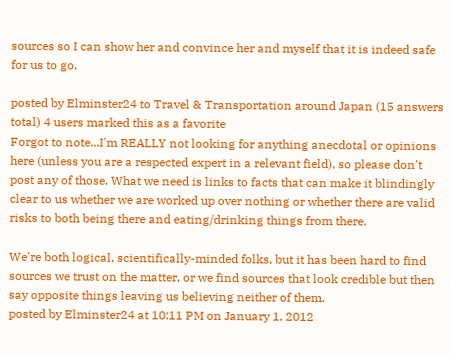sources so I can show her and convince her and myself that it is indeed safe for us to go.

posted by Elminster24 to Travel & Transportation around Japan (15 answers total) 4 users marked this as a favorite
Forgot to note...I'm REALLY not looking for anything anecdotal or opinions here (unless you are a respected expert in a relevant field), so please don't post any of those. What we need is links to facts that can make it blindingly clear to us whether we are worked up over nothing or whether there are valid risks to both being there and eating/drinking things from there.

We're both logical, scientifically-minded folks, but it has been hard to find sources we trust on the matter, or we find sources that look credible but then say opposite things leaving us believing neither of them.
posted by Elminster24 at 10:11 PM on January 1, 2012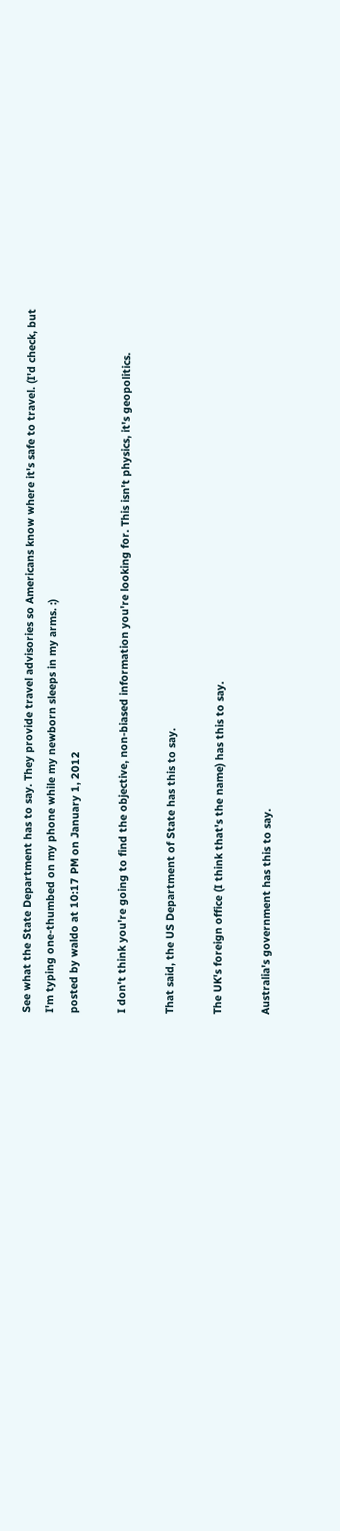See what the State Department has to say. They provide travel advisories so Americans know where it's safe to travel. (I'd check, but I'm typing one-thumbed on my phone while my newborn sleeps in my arms. :)
posted by waldo at 10:17 PM on January 1, 2012

I don't think you're going to find the objective, non-biased information you're looking for. This isn't physics, it's geopolitics.

That said, the US Department of State has this to say.

The UK's foreign office (I think that's the name) has this to say.

Australia's government has this to say.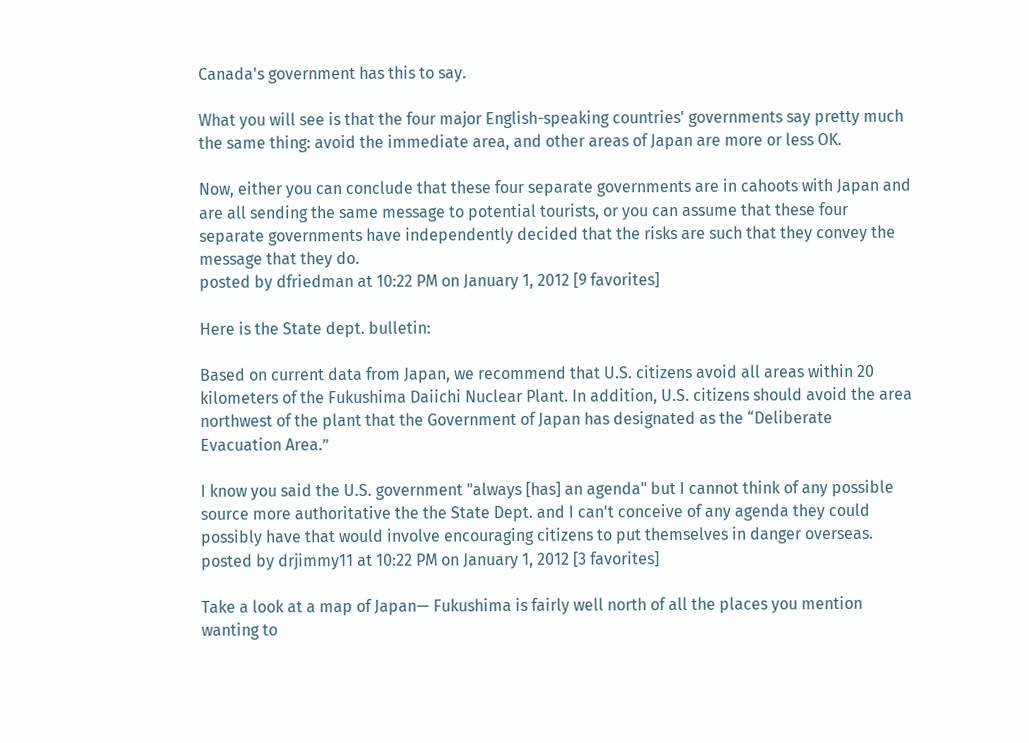Canada's government has this to say.

What you will see is that the four major English-speaking countries' governments say pretty much the same thing: avoid the immediate area, and other areas of Japan are more or less OK.

Now, either you can conclude that these four separate governments are in cahoots with Japan and are all sending the same message to potential tourists, or you can assume that these four separate governments have independently decided that the risks are such that they convey the message that they do.
posted by dfriedman at 10:22 PM on January 1, 2012 [9 favorites]

Here is the State dept. bulletin:

Based on current data from Japan, we recommend that U.S. citizens avoid all areas within 20 kilometers of the Fukushima Daiichi Nuclear Plant. In addition, U.S. citizens should avoid the area northwest of the plant that the Government of Japan has designated as the “Deliberate Evacuation Area.”

I know you said the U.S. government "always [has] an agenda" but I cannot think of any possible source more authoritative the the State Dept. and I can't conceive of any agenda they could possibly have that would involve encouraging citizens to put themselves in danger overseas.
posted by drjimmy11 at 10:22 PM on January 1, 2012 [3 favorites]

Take a look at a map of Japan— Fukushima is fairly well north of all the places you mention wanting to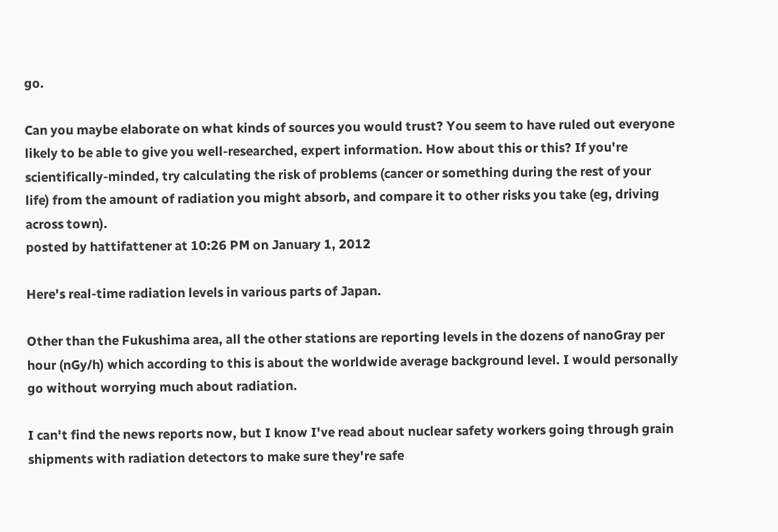go.

Can you maybe elaborate on what kinds of sources you would trust? You seem to have ruled out everyone likely to be able to give you well-researched, expert information. How about this or this? If you're scientifically-minded, try calculating the risk of problems (cancer or something during the rest of your life) from the amount of radiation you might absorb, and compare it to other risks you take (eg, driving across town).
posted by hattifattener at 10:26 PM on January 1, 2012

Here's real-time radiation levels in various parts of Japan.

Other than the Fukushima area, all the other stations are reporting levels in the dozens of nanoGray per hour (nGy/h) which according to this is about the worldwide average background level. I would personally go without worrying much about radiation.

I can't find the news reports now, but I know I've read about nuclear safety workers going through grain shipments with radiation detectors to make sure they're safe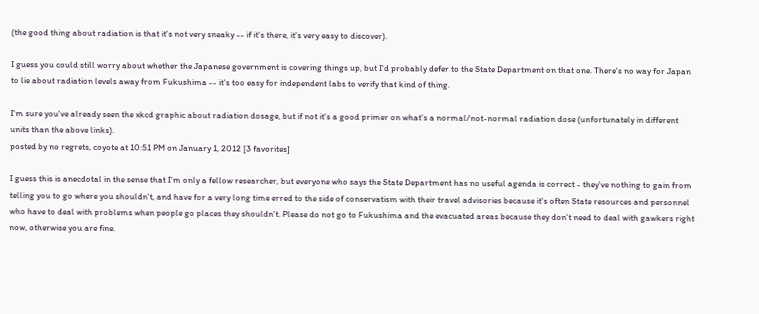(the good thing about radiation is that it's not very sneaky -- if it's there, it's very easy to discover).

I guess you could still worry about whether the Japanese government is covering things up, but I'd probably defer to the State Department on that one. There's no way for Japan to lie about radiation levels away from Fukushima -- it's too easy for independent labs to verify that kind of thing.

I'm sure you've already seen the xkcd graphic about radiation dosage, but if not it's a good primer on what's a normal/not-normal radiation dose (unfortunately in different units than the above links).
posted by no regrets, coyote at 10:51 PM on January 1, 2012 [3 favorites]

I guess this is anecdotal in the sense that I'm only a fellow researcher, but everyone who says the State Department has no useful agenda is correct - they've nothing to gain from telling you to go where you shouldn't, and have for a very long time erred to the side of conservatism with their travel advisories because it's often State resources and personnel who have to deal with problems when people go places they shouldn't. Please do not go to Fukushima and the evacuated areas because they don't need to deal with gawkers right now, otherwise you are fine.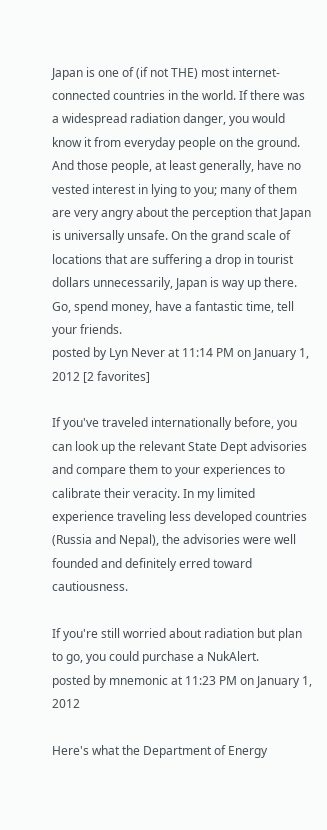Japan is one of (if not THE) most internet-connected countries in the world. If there was a widespread radiation danger, you would know it from everyday people on the ground. And those people, at least generally, have no vested interest in lying to you; many of them are very angry about the perception that Japan is universally unsafe. On the grand scale of locations that are suffering a drop in tourist dollars unnecessarily, Japan is way up there. Go, spend money, have a fantastic time, tell your friends.
posted by Lyn Never at 11:14 PM on January 1, 2012 [2 favorites]

If you've traveled internationally before, you can look up the relevant State Dept advisories and compare them to your experiences to calibrate their veracity. In my limited experience traveling less developed countries (Russia and Nepal), the advisories were well founded and definitely erred toward cautiousness.

If you're still worried about radiation but plan to go, you could purchase a NukAlert.
posted by mnemonic at 11:23 PM on January 1, 2012

Here's what the Department of Energy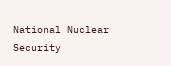National Nuclear Security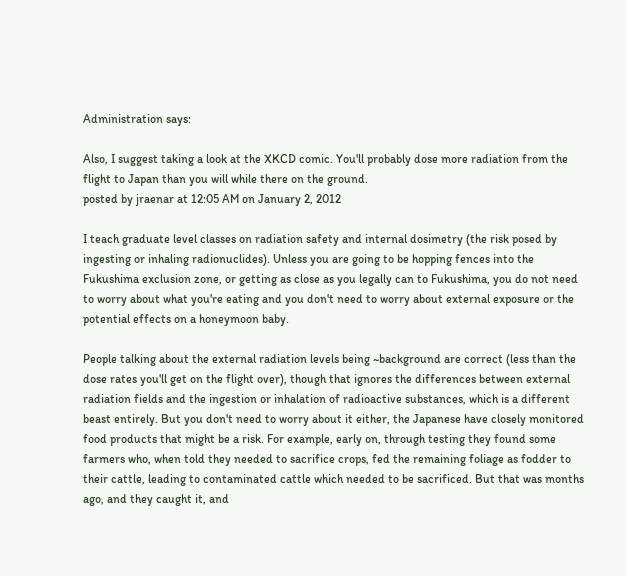Administration says:

Also, I suggest taking a look at the XKCD comic. You'll probably dose more radiation from the flight to Japan than you will while there on the ground.
posted by jraenar at 12:05 AM on January 2, 2012

I teach graduate level classes on radiation safety and internal dosimetry (the risk posed by ingesting or inhaling radionuclides). Unless you are going to be hopping fences into the Fukushima exclusion zone, or getting as close as you legally can to Fukushima, you do not need to worry about what you're eating and you don't need to worry about external exposure or the potential effects on a honeymoon baby.

People talking about the external radiation levels being ~background are correct (less than the dose rates you'll get on the flight over), though that ignores the differences between external radiation fields and the ingestion or inhalation of radioactive substances, which is a different beast entirely. But you don't need to worry about it either, the Japanese have closely monitored food products that might be a risk. For example, early on, through testing they found some farmers who, when told they needed to sacrifice crops, fed the remaining foliage as fodder to their cattle, leading to contaminated cattle which needed to be sacrificed. But that was months ago, and they caught it, and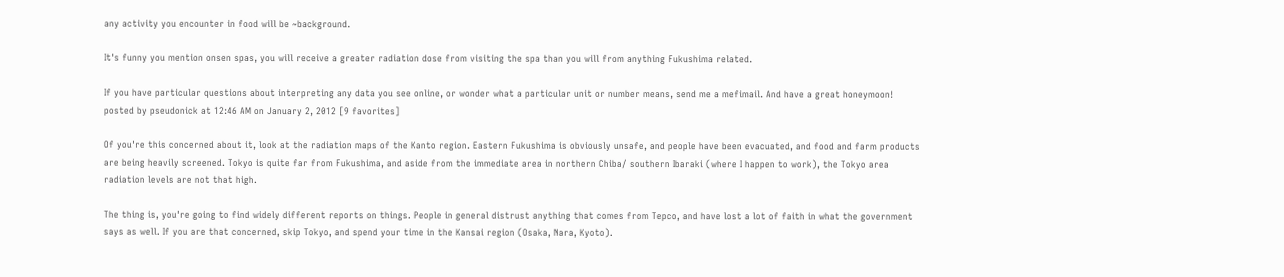any activity you encounter in food will be ~background.

It's funny you mention onsen spas, you will receive a greater radiation dose from visiting the spa than you will from anything Fukushima related.

If you have particular questions about interpreting any data you see online, or wonder what a particular unit or number means, send me a mefimail. And have a great honeymoon!
posted by pseudonick at 12:46 AM on January 2, 2012 [9 favorites]

Of you're this concerned about it, look at the radiation maps of the Kanto region. Eastern Fukushima is obviously unsafe, and people have been evacuated, and food and farm products are being heavily screened. Tokyo is quite far from Fukushima, and aside from the immediate area in northern Chiba/ southern Ibaraki (where I happen to work), the Tokyo area radiation levels are not that high.

The thing is, you're going to find widely different reports on things. People in general distrust anything that comes from Tepco, and have lost a lot of faith in what the government says as well. If you are that concerned, skip Tokyo, and spend your time in the Kansai region (Osaka, Nara, Kyoto).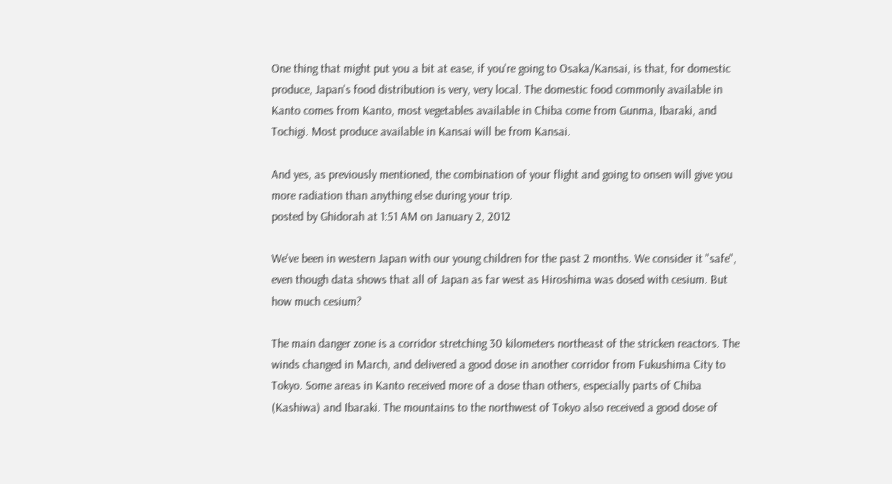One thing that might put you a bit at ease, if you're going to Osaka/Kansai, is that, for domestic produce, Japan's food distribution is very, very local. The domestic food commonly available in Kanto comes from Kanto, most vegetables available in Chiba come from Gunma, Ibaraki, and Tochigi. Most produce available in Kansai will be from Kansai.

And yes, as previously mentioned, the combination of your flight and going to onsen will give you
more radiation than anything else during your trip.
posted by Ghidorah at 1:51 AM on January 2, 2012

We've been in western Japan with our young children for the past 2 months. We consider it "safe", even though data shows that all of Japan as far west as Hiroshima was dosed with cesium. But how much cesium?

The main danger zone is a corridor stretching 30 kilometers northeast of the stricken reactors. The winds changed in March, and delivered a good dose in another corridor from Fukushima City to Tokyo. Some areas in Kanto received more of a dose than others, especially parts of Chiba (Kashiwa) and Ibaraki. The mountains to the northwest of Tokyo also received a good dose of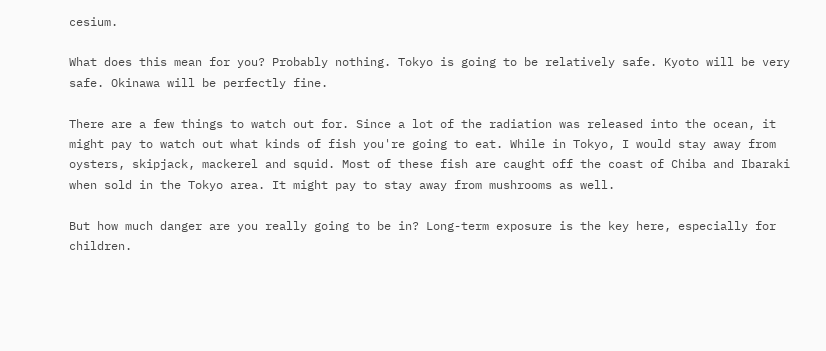cesium.

What does this mean for you? Probably nothing. Tokyo is going to be relatively safe. Kyoto will be very safe. Okinawa will be perfectly fine.

There are a few things to watch out for. Since a lot of the radiation was released into the ocean, it might pay to watch out what kinds of fish you're going to eat. While in Tokyo, I would stay away from oysters, skipjack, mackerel and squid. Most of these fish are caught off the coast of Chiba and Ibaraki when sold in the Tokyo area. It might pay to stay away from mushrooms as well.

But how much danger are you really going to be in? Long-term exposure is the key here, especially for children.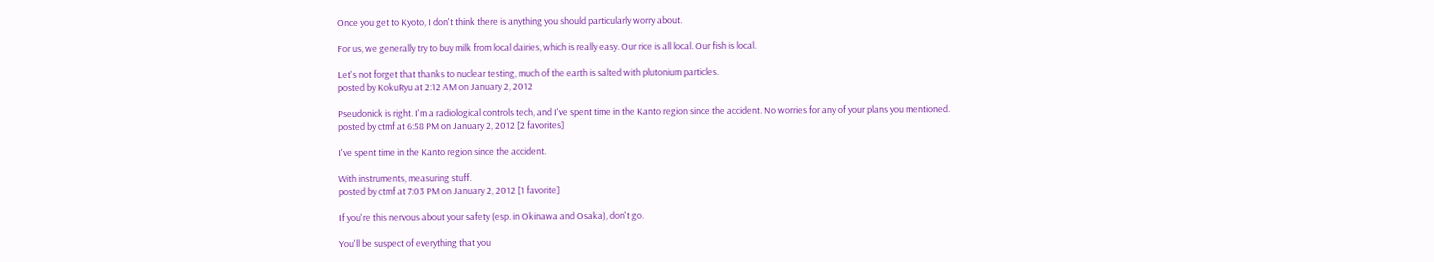Once you get to Kyoto, I don't think there is anything you should particularly worry about.

For us, we generally try to buy milk from local dairies, which is really easy. Our rice is all local. Our fish is local.

Let's not forget that thanks to nuclear testing, much of the earth is salted with plutonium particles.
posted by KokuRyu at 2:12 AM on January 2, 2012

Pseudonick is right. I'm a radiological controls tech, and I've spent time in the Kanto region since the accident. No worries for any of your plans you mentioned.
posted by ctmf at 6:58 PM on January 2, 2012 [2 favorites]

I've spent time in the Kanto region since the accident.

With instruments, measuring stuff.
posted by ctmf at 7:03 PM on January 2, 2012 [1 favorite]

If you're this nervous about your safety (esp. in Okinawa and Osaka), don't go.

You'll be suspect of everything that you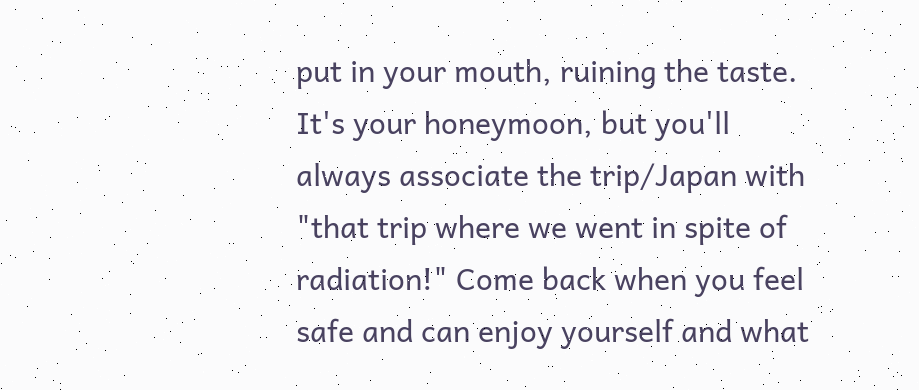put in your mouth, ruining the taste. It's your honeymoon, but you'll always associate the trip/Japan with "that trip where we went in spite of radiation!" Come back when you feel safe and can enjoy yourself and what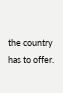the country has to offer.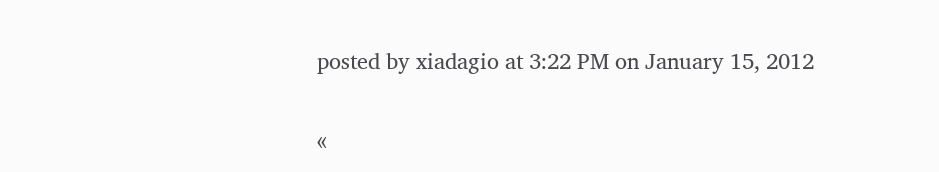posted by xiadagio at 3:22 PM on January 15, 2012

«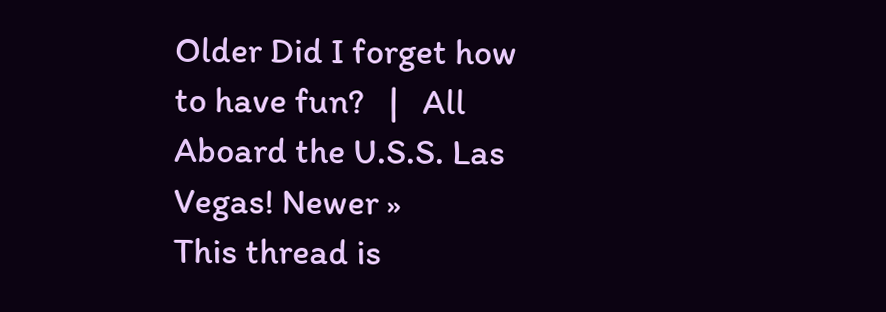Older Did I forget how to have fun?   |   All Aboard the U.S.S. Las Vegas! Newer »
This thread is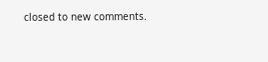closed to new comments.